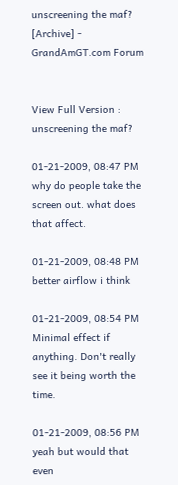unscreening the maf? [Archive] - GrandAmGT.com Forum


View Full Version : unscreening the maf?

01-21-2009, 08:47 PM
why do people take the screen out. what does that affect.

01-21-2009, 08:48 PM
better airflow i think

01-21-2009, 08:54 PM
Minimal effect if anything. Don't really see it being worth the time.

01-21-2009, 08:56 PM
yeah but would that even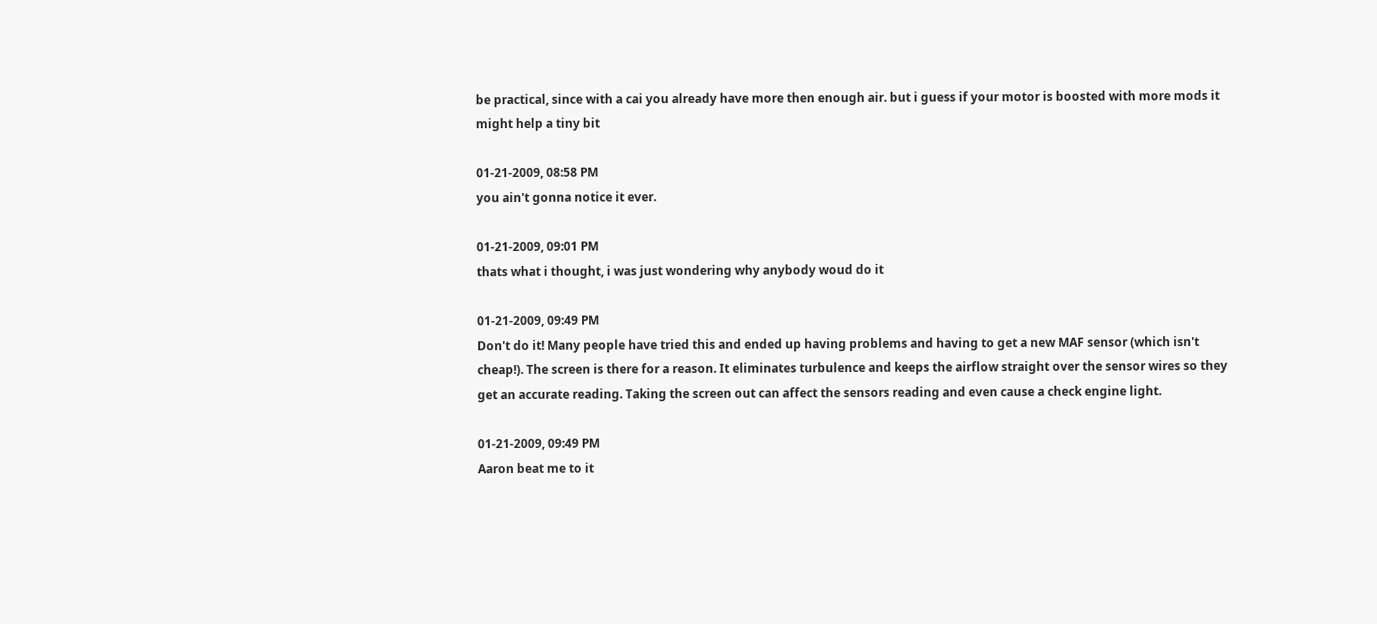be practical, since with a cai you already have more then enough air. but i guess if your motor is boosted with more mods it might help a tiny bit

01-21-2009, 08:58 PM
you ain't gonna notice it ever.

01-21-2009, 09:01 PM
thats what i thought, i was just wondering why anybody woud do it

01-21-2009, 09:49 PM
Don't do it! Many people have tried this and ended up having problems and having to get a new MAF sensor (which isn't cheap!). The screen is there for a reason. It eliminates turbulence and keeps the airflow straight over the sensor wires so they get an accurate reading. Taking the screen out can affect the sensors reading and even cause a check engine light.

01-21-2009, 09:49 PM
Aaron beat me to it